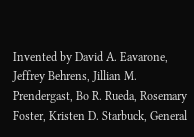Invented by David A. Eavarone, Jeffrey Behrens, Jillian M. Prendergast, Bo R. Rueda, Rosemary Foster, Kristen D. Starbuck, General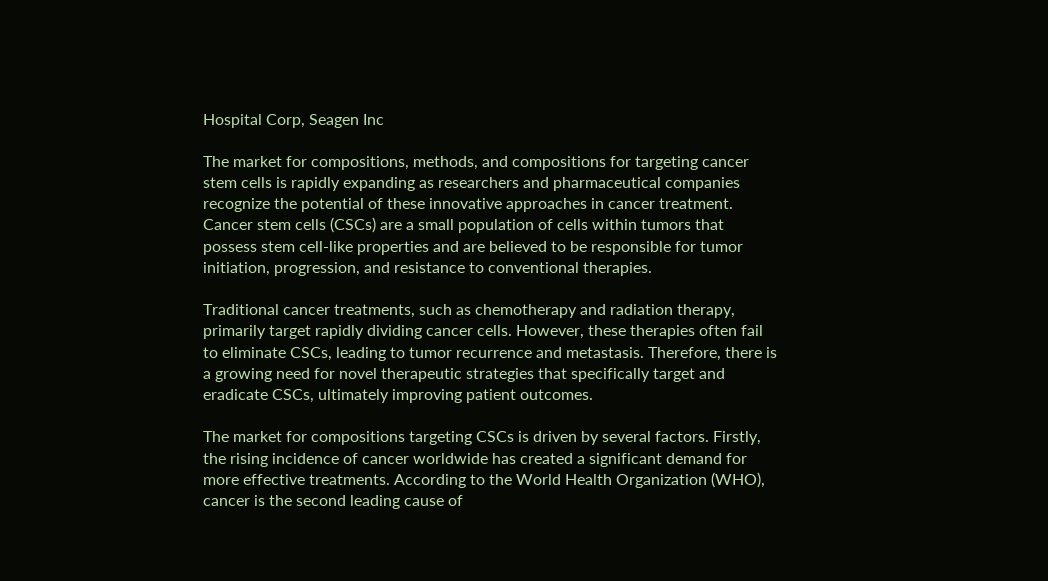Hospital Corp, Seagen Inc

The market for compositions, methods, and compositions for targeting cancer stem cells is rapidly expanding as researchers and pharmaceutical companies recognize the potential of these innovative approaches in cancer treatment. Cancer stem cells (CSCs) are a small population of cells within tumors that possess stem cell-like properties and are believed to be responsible for tumor initiation, progression, and resistance to conventional therapies.

Traditional cancer treatments, such as chemotherapy and radiation therapy, primarily target rapidly dividing cancer cells. However, these therapies often fail to eliminate CSCs, leading to tumor recurrence and metastasis. Therefore, there is a growing need for novel therapeutic strategies that specifically target and eradicate CSCs, ultimately improving patient outcomes.

The market for compositions targeting CSCs is driven by several factors. Firstly, the rising incidence of cancer worldwide has created a significant demand for more effective treatments. According to the World Health Organization (WHO), cancer is the second leading cause of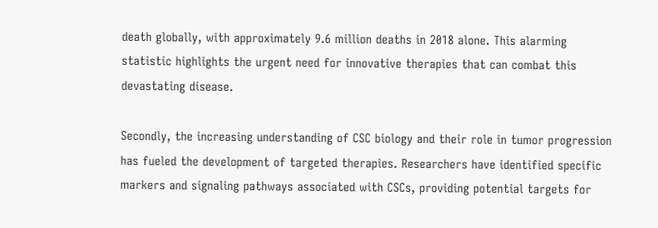death globally, with approximately 9.6 million deaths in 2018 alone. This alarming statistic highlights the urgent need for innovative therapies that can combat this devastating disease.

Secondly, the increasing understanding of CSC biology and their role in tumor progression has fueled the development of targeted therapies. Researchers have identified specific markers and signaling pathways associated with CSCs, providing potential targets for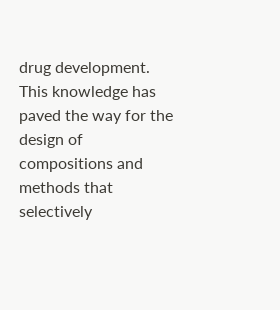drug development. This knowledge has paved the way for the design of compositions and methods that selectively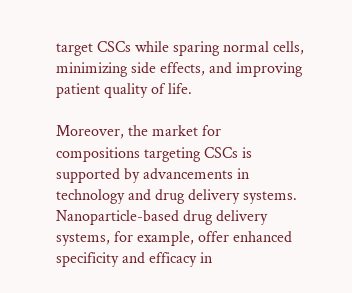target CSCs while sparing normal cells, minimizing side effects, and improving patient quality of life.

Moreover, the market for compositions targeting CSCs is supported by advancements in technology and drug delivery systems. Nanoparticle-based drug delivery systems, for example, offer enhanced specificity and efficacy in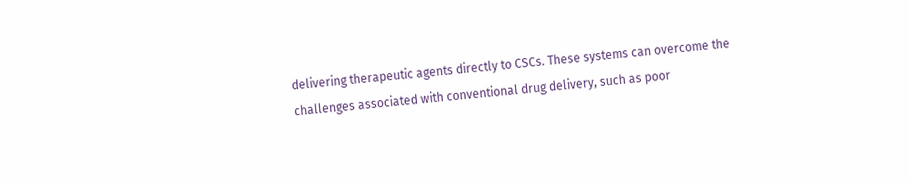delivering therapeutic agents directly to CSCs. These systems can overcome the challenges associated with conventional drug delivery, such as poor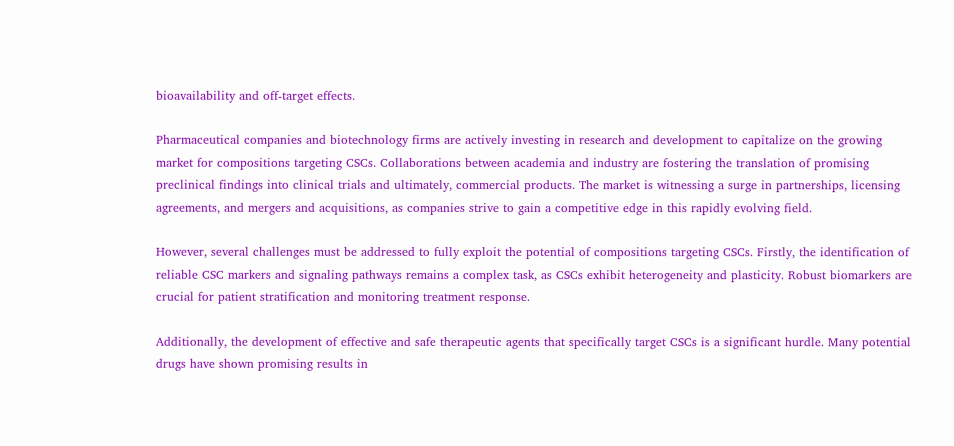bioavailability and off-target effects.

Pharmaceutical companies and biotechnology firms are actively investing in research and development to capitalize on the growing market for compositions targeting CSCs. Collaborations between academia and industry are fostering the translation of promising preclinical findings into clinical trials and ultimately, commercial products. The market is witnessing a surge in partnerships, licensing agreements, and mergers and acquisitions, as companies strive to gain a competitive edge in this rapidly evolving field.

However, several challenges must be addressed to fully exploit the potential of compositions targeting CSCs. Firstly, the identification of reliable CSC markers and signaling pathways remains a complex task, as CSCs exhibit heterogeneity and plasticity. Robust biomarkers are crucial for patient stratification and monitoring treatment response.

Additionally, the development of effective and safe therapeutic agents that specifically target CSCs is a significant hurdle. Many potential drugs have shown promising results in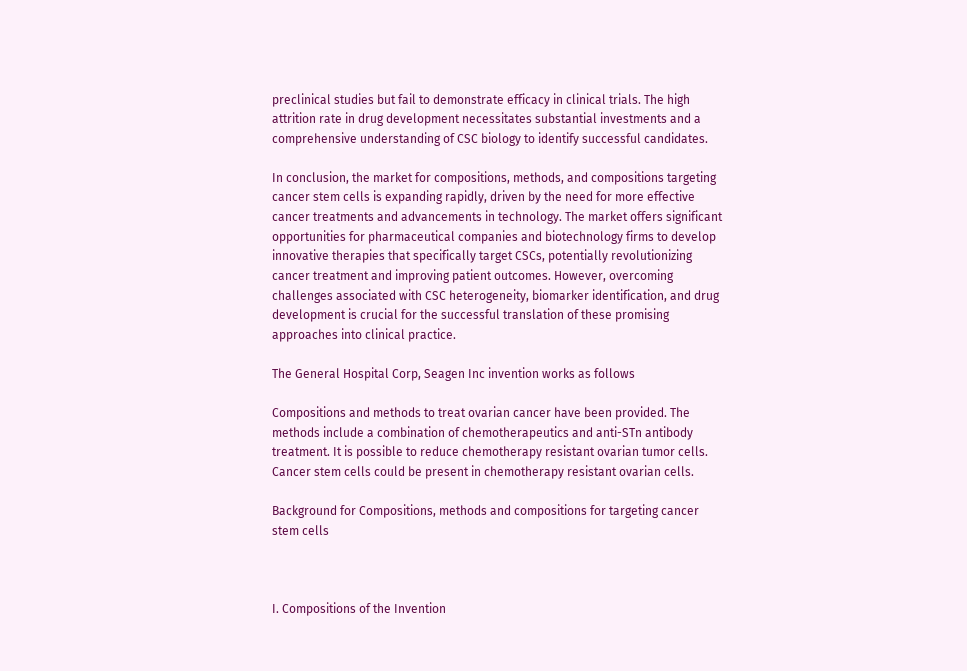preclinical studies but fail to demonstrate efficacy in clinical trials. The high attrition rate in drug development necessitates substantial investments and a comprehensive understanding of CSC biology to identify successful candidates.

In conclusion, the market for compositions, methods, and compositions targeting cancer stem cells is expanding rapidly, driven by the need for more effective cancer treatments and advancements in technology. The market offers significant opportunities for pharmaceutical companies and biotechnology firms to develop innovative therapies that specifically target CSCs, potentially revolutionizing cancer treatment and improving patient outcomes. However, overcoming challenges associated with CSC heterogeneity, biomarker identification, and drug development is crucial for the successful translation of these promising approaches into clinical practice.

The General Hospital Corp, Seagen Inc invention works as follows

Compositions and methods to treat ovarian cancer have been provided. The methods include a combination of chemotherapeutics and anti-STn antibody treatment. It is possible to reduce chemotherapy resistant ovarian tumor cells. Cancer stem cells could be present in chemotherapy resistant ovarian cells.

Background for Compositions, methods and compositions for targeting cancer stem cells



I. Compositions of the Invention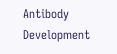Antibody Development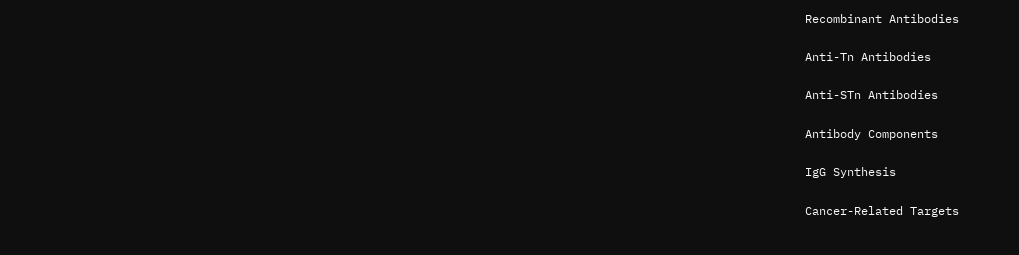Recombinant Antibodies

Anti-Tn Antibodies

Anti-STn Antibodies

Antibody Components

IgG Synthesis

Cancer-Related Targets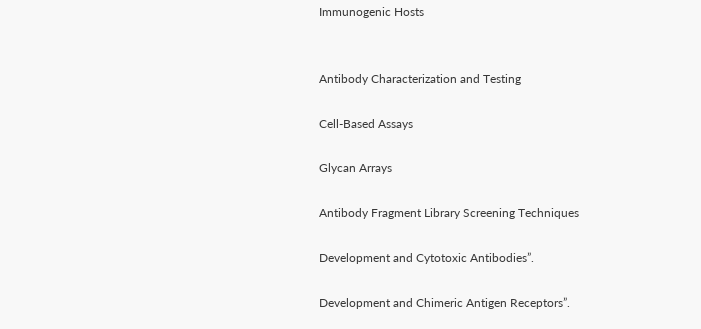Immunogenic Hosts


Antibody Characterization and Testing

Cell-Based Assays

Glycan Arrays

Antibody Fragment Library Screening Techniques

Development and Cytotoxic Antibodies”.

Development and Chimeric Antigen Receptors”.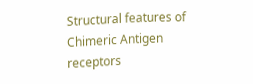Structural features of Chimeric Antigen receptors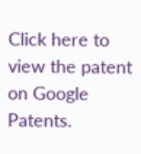Click here to view the patent on Google Patents.